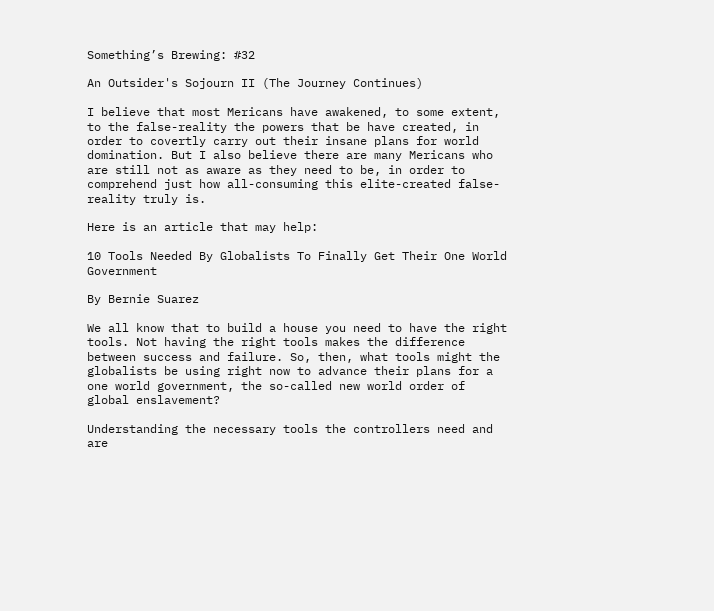Something’s Brewing: #32

An Outsider's Sojourn II (The Journey Continues)

I believe that most Mericans have awakened, to some extent, to the false-reality the powers that be have created, in order to covertly carry out their insane plans for world domination. But I also believe there are many Mericans who are still not as aware as they need to be, in order to comprehend just how all-consuming this elite-created false-reality truly is.

Here is an article that may help:

10 Tools Needed By Globalists To Finally Get Their One World Government

By Bernie Suarez

We all know that to build a house you need to have the right tools. Not having the right tools makes the difference between success and failure. So, then, what tools might the globalists be using right now to advance their plans for a one world government, the so-called new world order of global enslavement?

Understanding the necessary tools the controllers need and are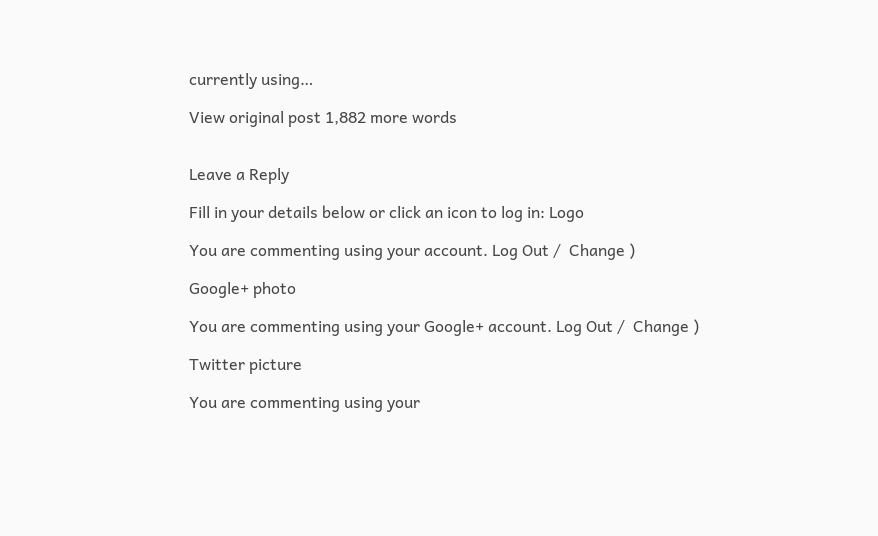currently using…

View original post 1,882 more words


Leave a Reply

Fill in your details below or click an icon to log in: Logo

You are commenting using your account. Log Out /  Change )

Google+ photo

You are commenting using your Google+ account. Log Out /  Change )

Twitter picture

You are commenting using your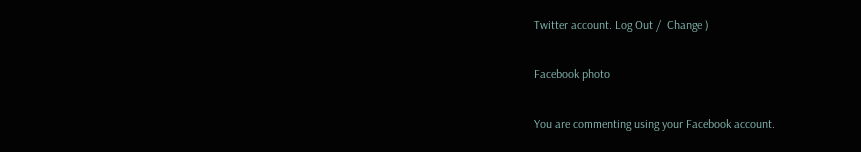Twitter account. Log Out /  Change )

Facebook photo

You are commenting using your Facebook account.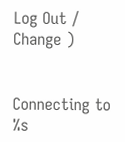Log Out /  Change )


Connecting to %s